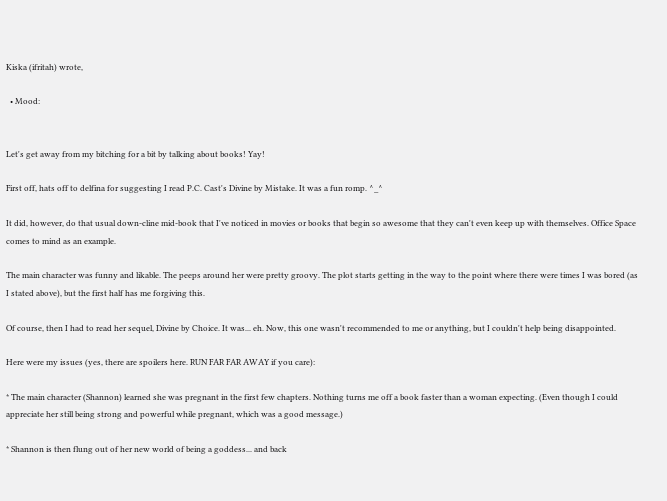Kiska (ifritah) wrote,

  • Mood:


Let's get away from my bitching for a bit by talking about books! Yay!

First off, hats off to delfina for suggesting I read P.C. Cast's Divine by Mistake. It was a fun romp. ^_^

It did, however, do that usual down-cline mid-book that I've noticed in movies or books that begin so awesome that they can't even keep up with themselves. Office Space comes to mind as an example.

The main character was funny and likable. The peeps around her were pretty groovy. The plot starts getting in the way to the point where there were times I was bored (as I stated above), but the first half has me forgiving this.

Of course, then I had to read her sequel, Divine by Choice. It was... eh. Now, this one wasn't recommended to me or anything, but I couldn't help being disappointed.

Here were my issues (yes, there are spoilers here. RUN FAR FAR AWAY if you care):

* The main character (Shannon) learned she was pregnant in the first few chapters. Nothing turns me off a book faster than a woman expecting. (Even though I could appreciate her still being strong and powerful while pregnant, which was a good message.)

* Shannon is then flung out of her new world of being a goddess... and back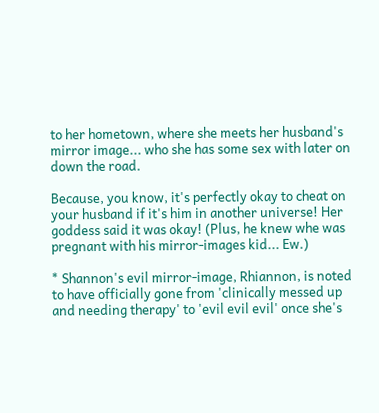to her hometown, where she meets her husband's mirror image... who she has some sex with later on down the road.

Because, you know, it's perfectly okay to cheat on your husband if it's him in another universe! Her goddess said it was okay! (Plus, he knew whe was pregnant with his mirror-images kid... Ew.)

* Shannon's evil mirror-image, Rhiannon, is noted to have officially gone from 'clinically messed up and needing therapy' to 'evil evil evil' once she's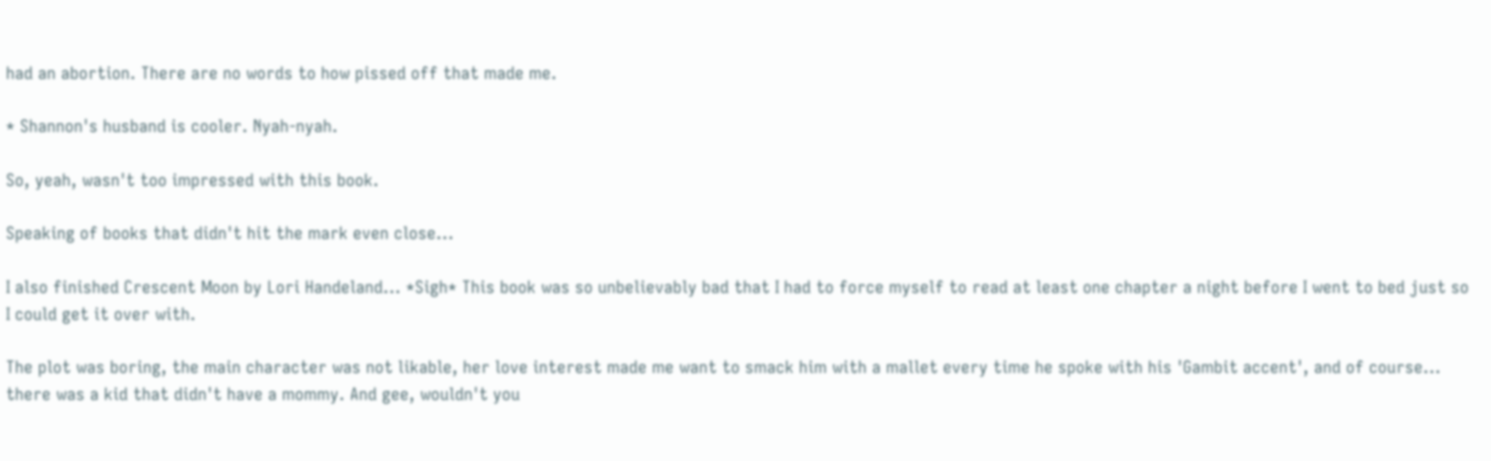had an abortion. There are no words to how pissed off that made me.

* Shannon's husband is cooler. Nyah-nyah.

So, yeah, wasn't too impressed with this book.

Speaking of books that didn't hit the mark even close...

I also finished Crescent Moon by Lori Handeland... *Sigh* This book was so unbelievably bad that I had to force myself to read at least one chapter a night before I went to bed just so I could get it over with.

The plot was boring, the main character was not likable, her love interest made me want to smack him with a mallet every time he spoke with his 'Gambit accent', and of course... there was a kid that didn't have a mommy. And gee, wouldn't you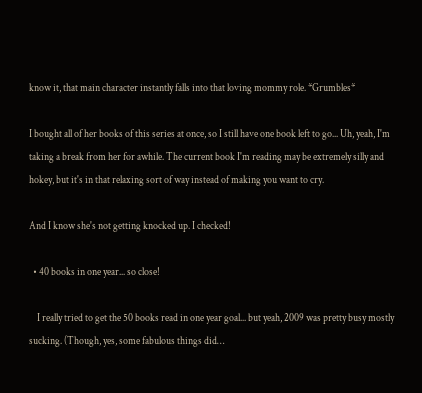know it, that main character instantly falls into that loving mommy role. *Grumbles*

I bought all of her books of this series at once, so I still have one book left to go... Uh, yeah, I'm taking a break from her for awhile. The current book I'm reading may be extremely silly and hokey, but it's in that relaxing sort of way instead of making you want to cry.

And I know she's not getting knocked up. I checked!

  • 40 books in one year... so close!

    I really tried to get the 50 books read in one year goal... but yeah, 2009 was pretty busy mostly sucking. (Though, yes, some fabulous things did…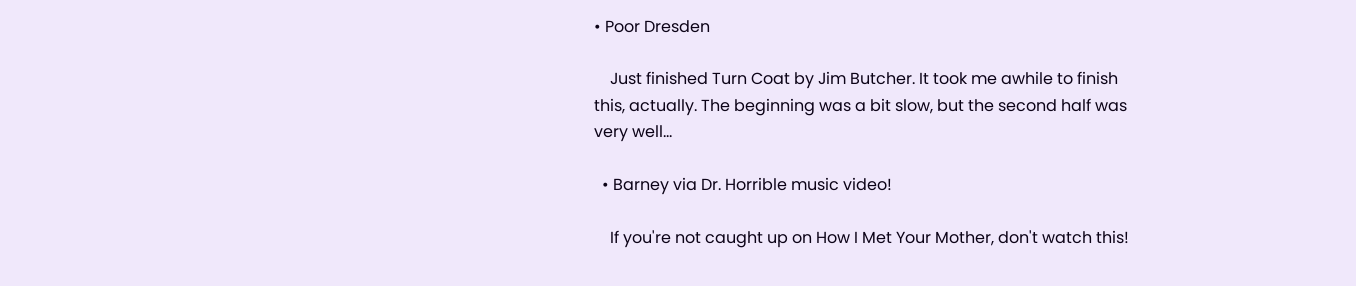• Poor Dresden

    Just finished Turn Coat by Jim Butcher. It took me awhile to finish this, actually. The beginning was a bit slow, but the second half was very well…

  • Barney via Dr. Horrible music video!

    If you're not caught up on How I Met Your Mother, don't watch this!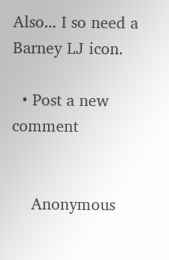Also... I so need a Barney LJ icon.

  • Post a new comment


    Anonymous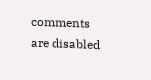comments are disabled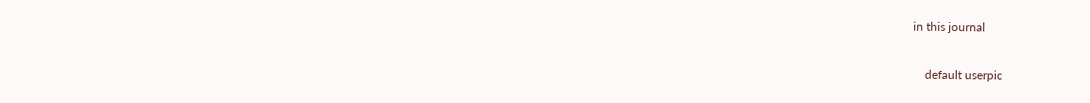in this journal

    default userpic